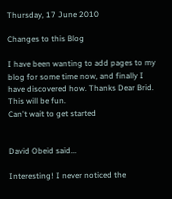Thursday, 17 June 2010

Changes to this Blog

I have been wanting to add pages to my blog for some time now, and finally I have discovered how. Thanks Dear Brid.
This will be fun.
Can't wait to get started


David Obeid said...

Interesting! I never noticed the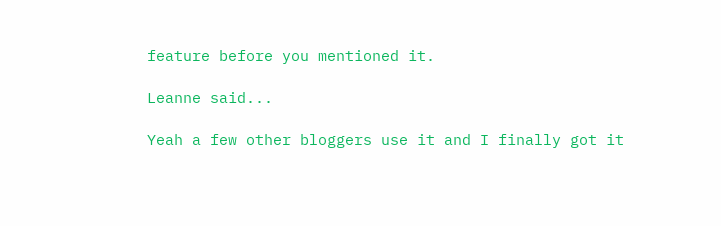feature before you mentioned it.

Leanne said...

Yeah a few other bloggers use it and I finally got it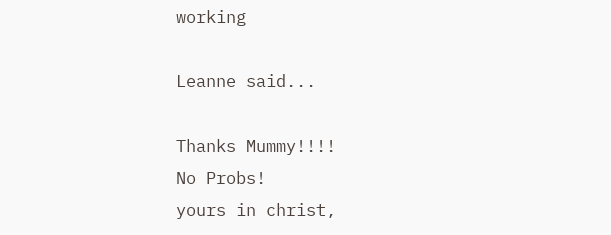working

Leanne said...

Thanks Mummy!!!!
No Probs!
yours in christ,